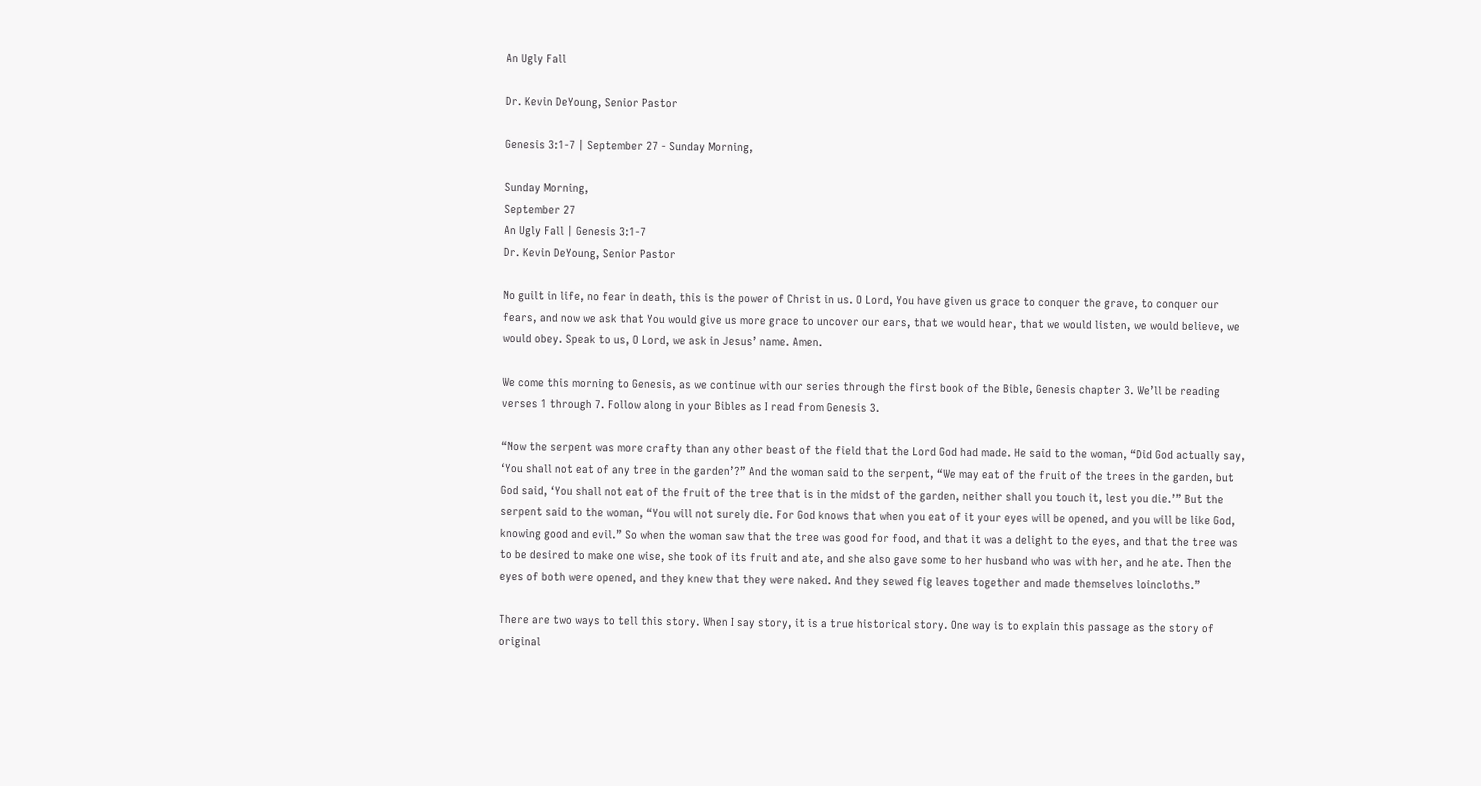An Ugly Fall

Dr. Kevin DeYoung, Senior Pastor

Genesis 3:1-7 | September 27 - Sunday Morning,

Sunday Morning,
September 27
An Ugly Fall | Genesis 3:1-7
Dr. Kevin DeYoung, Senior Pastor

No guilt in life, no fear in death, this is the power of Christ in us. O Lord, You have given us grace to conquer the grave, to conquer our fears, and now we ask that You would give us more grace to uncover our ears, that we would hear, that we would listen, we would believe, we would obey. Speak to us, O Lord, we ask in Jesus’ name. Amen.

We come this morning to Genesis, as we continue with our series through the first book of the Bible, Genesis chapter 3. We’ll be reading verses 1 through 7. Follow along in your Bibles as I read from Genesis 3.

“Now the serpent was more crafty than any other beast of the field that the Lord God had made. He said to the woman, “Did God actually say, ‘You shall not eat of any tree in the garden’?” And the woman said to the serpent, “We may eat of the fruit of the trees in the garden, but God said, ‘You shall not eat of the fruit of the tree that is in the midst of the garden, neither shall you touch it, lest you die.’” But the serpent said to the woman, “You will not surely die. For God knows that when you eat of it your eyes will be opened, and you will be like God, knowing good and evil.” So when the woman saw that the tree was good for food, and that it was a delight to the eyes, and that the tree was to be desired to make one wise, she took of its fruit and ate, and she also gave some to her husband who was with her, and he ate. Then the eyes of both were opened, and they knew that they were naked. And they sewed fig leaves together and made themselves loincloths.”

There are two ways to tell this story. When I say story, it is a true historical story. One way is to explain this passage as the story of original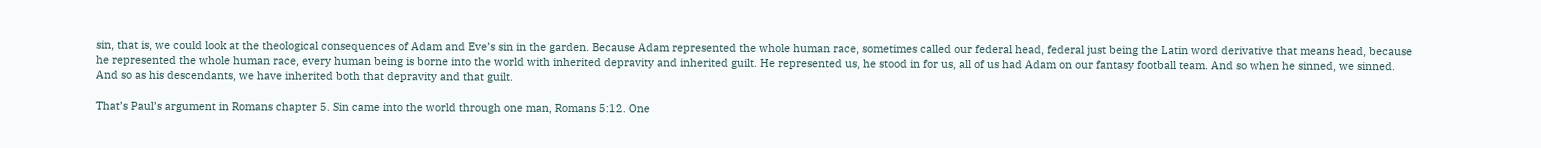sin, that is, we could look at the theological consequences of Adam and Eve’s sin in the garden. Because Adam represented the whole human race, sometimes called our federal head, federal just being the Latin word derivative that means head, because he represented the whole human race, every human being is borne into the world with inherited depravity and inherited guilt. He represented us, he stood in for us, all of us had Adam on our fantasy football team. And so when he sinned, we sinned. And so as his descendants, we have inherited both that depravity and that guilt.

That’s Paul’s argument in Romans chapter 5. Sin came into the world through one man, Romans 5:12. One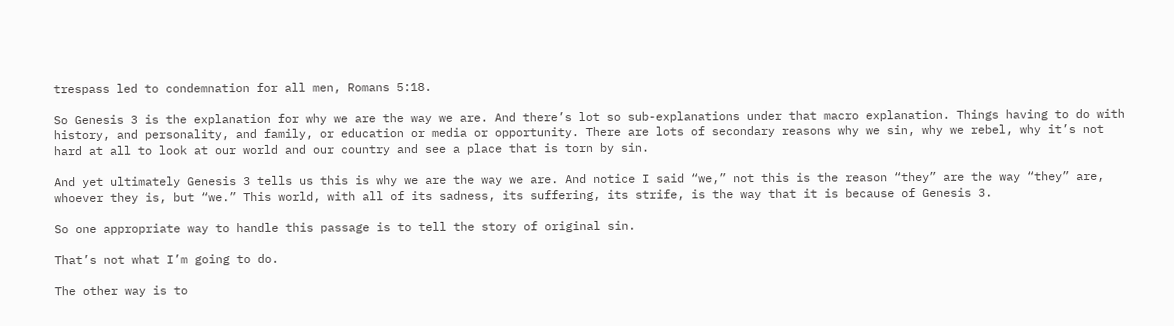trespass led to condemnation for all men, Romans 5:18.

So Genesis 3 is the explanation for why we are the way we are. And there’s lot so sub-explanations under that macro explanation. Things having to do with history, and personality, and family, or education or media or opportunity. There are lots of secondary reasons why we sin, why we rebel, why it’s not hard at all to look at our world and our country and see a place that is torn by sin.

And yet ultimately Genesis 3 tells us this is why we are the way we are. And notice I said “we,” not this is the reason “they” are the way “they” are, whoever they is, but “we.” This world, with all of its sadness, its suffering, its strife, is the way that it is because of Genesis 3.

So one appropriate way to handle this passage is to tell the story of original sin.

That’s not what I’m going to do.

The other way is to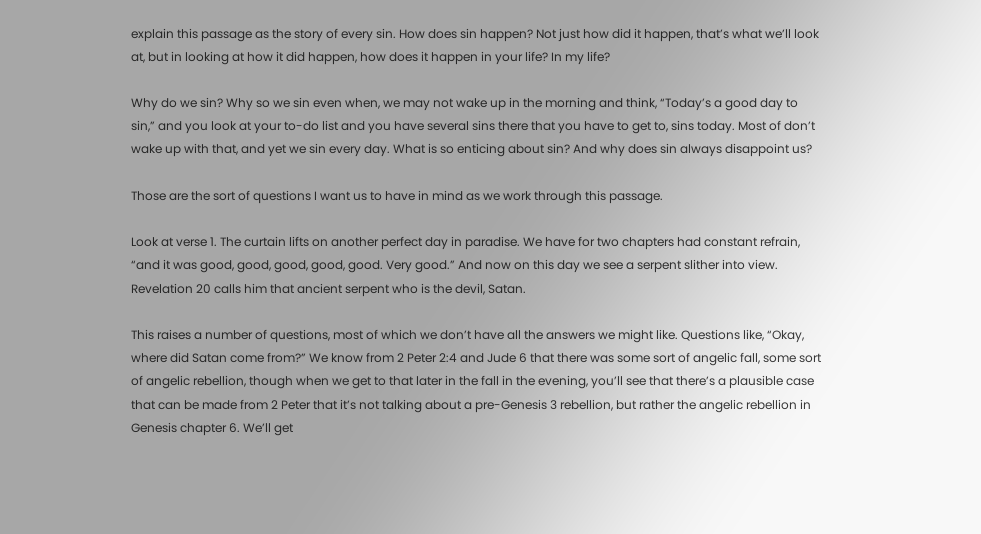explain this passage as the story of every sin. How does sin happen? Not just how did it happen, that’s what we’ll look at, but in looking at how it did happen, how does it happen in your life? In my life?

Why do we sin? Why so we sin even when, we may not wake up in the morning and think, “Today’s a good day to sin,” and you look at your to-do list and you have several sins there that you have to get to, sins today. Most of don’t wake up with that, and yet we sin every day. What is so enticing about sin? And why does sin always disappoint us?

Those are the sort of questions I want us to have in mind as we work through this passage.

Look at verse 1. The curtain lifts on another perfect day in paradise. We have for two chapters had constant refrain, “and it was good, good, good, good, good. Very good.” And now on this day we see a serpent slither into view. Revelation 20 calls him that ancient serpent who is the devil, Satan.

This raises a number of questions, most of which we don’t have all the answers we might like. Questions like, “Okay, where did Satan come from?” We know from 2 Peter 2:4 and Jude 6 that there was some sort of angelic fall, some sort of angelic rebellion, though when we get to that later in the fall in the evening, you’ll see that there’s a plausible case that can be made from 2 Peter that it’s not talking about a pre-Genesis 3 rebellion, but rather the angelic rebellion in Genesis chapter 6. We’ll get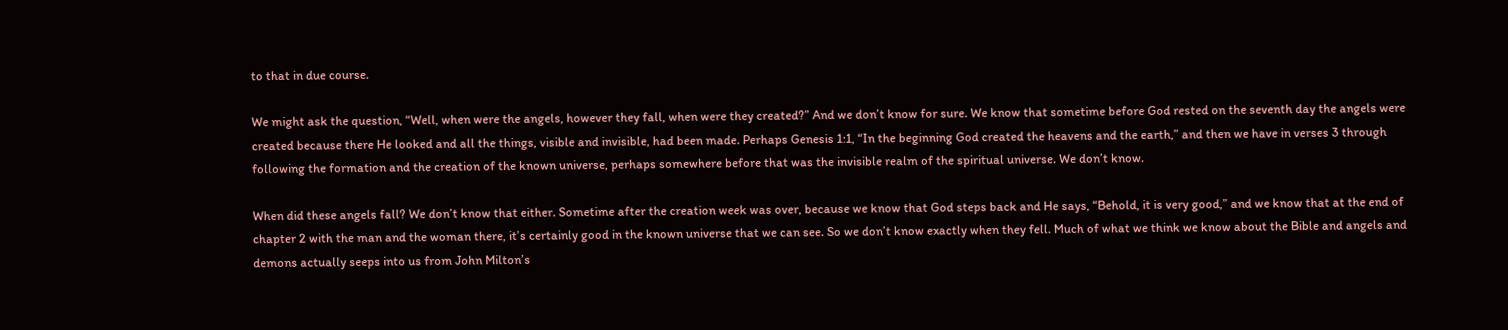to that in due course.

We might ask the question, “Well, when were the angels, however they fall, when were they created?” And we don’t know for sure. We know that sometime before God rested on the seventh day the angels were created because there He looked and all the things, visible and invisible, had been made. Perhaps Genesis 1:1, “In the beginning God created the heavens and the earth,” and then we have in verses 3 through following the formation and the creation of the known universe, perhaps somewhere before that was the invisible realm of the spiritual universe. We don’t know.

When did these angels fall? We don’t know that either. Sometime after the creation week was over, because we know that God steps back and He says, “Behold, it is very good,” and we know that at the end of chapter 2 with the man and the woman there, it’s certainly good in the known universe that we can see. So we don’t know exactly when they fell. Much of what we think we know about the Bible and angels and demons actually seeps into us from John Milton’s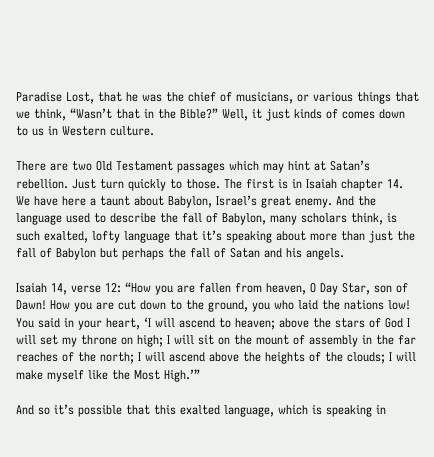Paradise Lost, that he was the chief of musicians, or various things that we think, “Wasn’t that in the Bible?” Well, it just kinds of comes down to us in Western culture.

There are two Old Testament passages which may hint at Satan’s rebellion. Just turn quickly to those. The first is in Isaiah chapter 14. We have here a taunt about Babylon, Israel’s great enemy. And the language used to describe the fall of Babylon, many scholars think, is such exalted, lofty language that it’s speaking about more than just the fall of Babylon but perhaps the fall of Satan and his angels.

Isaiah 14, verse 12: “How you are fallen from heaven, O Day Star, son of Dawn! How you are cut down to the ground, you who laid the nations low! You said in your heart, ‘I will ascend to heaven; above the stars of God I will set my throne on high; I will sit on the mount of assembly in the far reaches of the north; I will ascend above the heights of the clouds; I will make myself like the Most High.’”

And so it’s possible that this exalted language, which is speaking in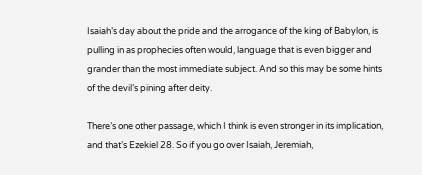Isaiah’s day about the pride and the arrogance of the king of Babylon, is pulling in as prophecies often would, language that is even bigger and grander than the most immediate subject. And so this may be some hints of the devil’s pining after deity.

There’s one other passage, which I think is even stronger in its implication, and that’s Ezekiel 28. So if you go over Isaiah, Jeremiah,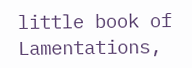little book of Lamentations,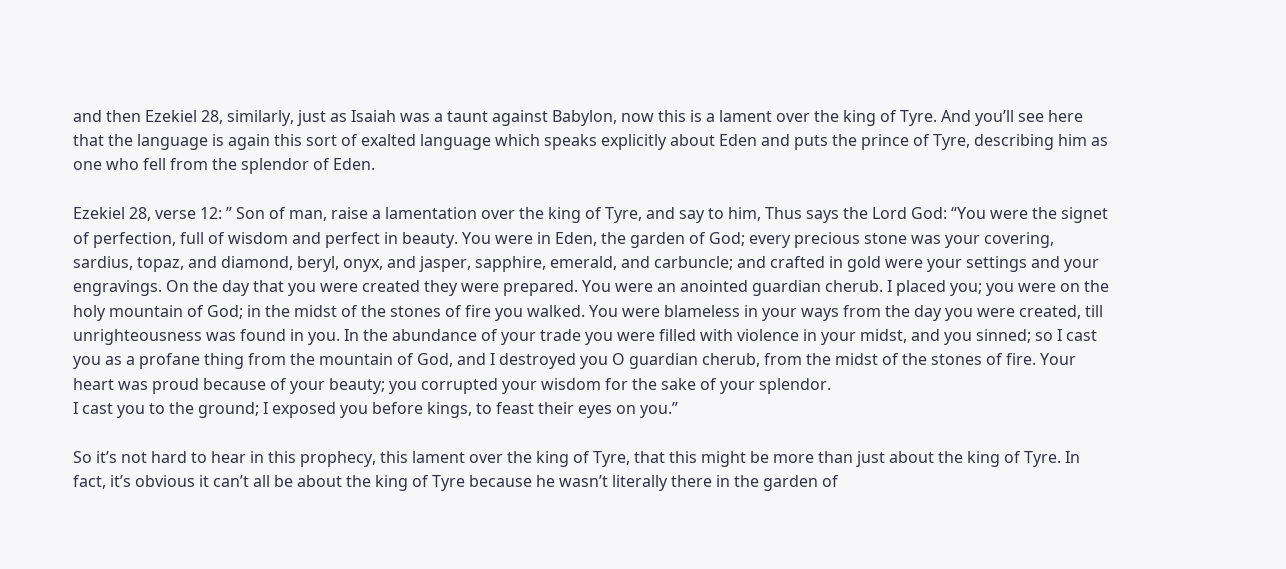and then Ezekiel 28, similarly, just as Isaiah was a taunt against Babylon, now this is a lament over the king of Tyre. And you’ll see here that the language is again this sort of exalted language which speaks explicitly about Eden and puts the prince of Tyre, describing him as one who fell from the splendor of Eden.

Ezekiel 28, verse 12: ” Son of man, raise a lamentation over the king of Tyre, and say to him, Thus says the Lord God: “You were the signet of perfection, full of wisdom and perfect in beauty. You were in Eden, the garden of God; every precious stone was your covering, sardius, topaz, and diamond, beryl, onyx, and jasper, sapphire, emerald, and carbuncle; and crafted in gold were your settings and your engravings. On the day that you were created they were prepared. You were an anointed guardian cherub. I placed you; you were on the holy mountain of God; in the midst of the stones of fire you walked. You were blameless in your ways from the day you were created, till unrighteousness was found in you. In the abundance of your trade you were filled with violence in your midst, and you sinned; so I cast you as a profane thing from the mountain of God, and I destroyed you O guardian cherub, from the midst of the stones of fire. Your heart was proud because of your beauty; you corrupted your wisdom for the sake of your splendor.
I cast you to the ground; I exposed you before kings, to feast their eyes on you.”

So it’s not hard to hear in this prophecy, this lament over the king of Tyre, that this might be more than just about the king of Tyre. In fact, it’s obvious it can’t all be about the king of Tyre because he wasn’t literally there in the garden of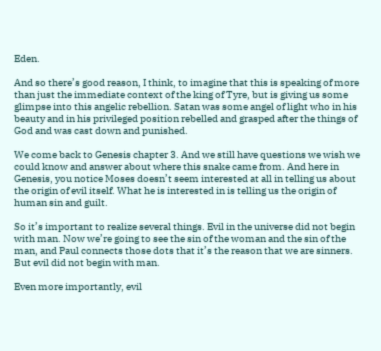Eden.

And so there’s good reason, I think, to imagine that this is speaking of more than just the immediate context of the king of Tyre, but is giving us some glimpse into this angelic rebellion. Satan was some angel of light who in his beauty and in his privileged position rebelled and grasped after the things of God and was cast down and punished.

We come back to Genesis chapter 3. And we still have questions we wish we could know and answer about where this snake came from. And here in Genesis, you notice Moses doesn’t seem interested at all in telling us about the origin of evil itself. What he is interested in is telling us the origin of human sin and guilt.

So it’s important to realize several things. Evil in the universe did not begin with man. Now we’re going to see the sin of the woman and the sin of the man, and Paul connects those dots that it’s the reason that we are sinners. But evil did not begin with man.

Even more importantly, evil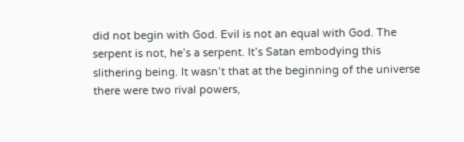did not begin with God. Evil is not an equal with God. The serpent is not, he’s a serpent. It’s Satan embodying this slithering being. It wasn’t that at the beginning of the universe there were two rival powers,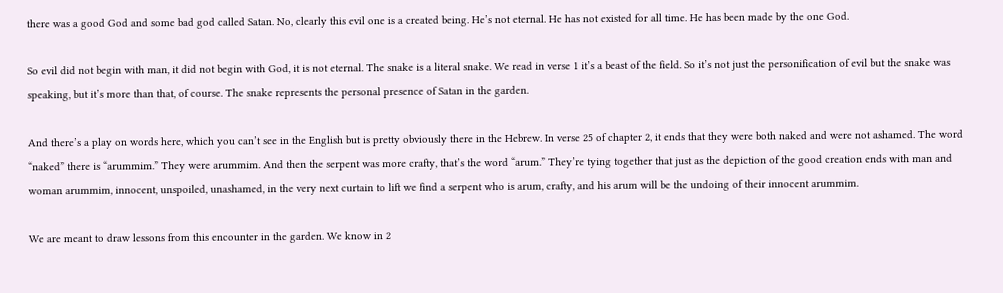there was a good God and some bad god called Satan. No, clearly this evil one is a created being. He’s not eternal. He has not existed for all time. He has been made by the one God.

So evil did not begin with man, it did not begin with God, it is not eternal. The snake is a literal snake. We read in verse 1 it’s a beast of the field. So it’s not just the personification of evil but the snake was speaking, but it’s more than that, of course. The snake represents the personal presence of Satan in the garden.

And there’s a play on words here, which you can’t see in the English but is pretty obviously there in the Hebrew. In verse 25 of chapter 2, it ends that they were both naked and were not ashamed. The word “naked” there is “arummim.” They were arummim. And then the serpent was more crafty, that’s the word “arum.” They’re tying together that just as the depiction of the good creation ends with man and woman arummim, innocent, unspoiled, unashamed, in the very next curtain to lift we find a serpent who is arum, crafty, and his arum will be the undoing of their innocent arummim.

We are meant to draw lessons from this encounter in the garden. We know in 2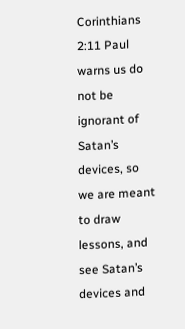Corinthians 2:11 Paul warns us do not be ignorant of Satan’s devices, so we are meant to draw lessons, and see Satan’s devices and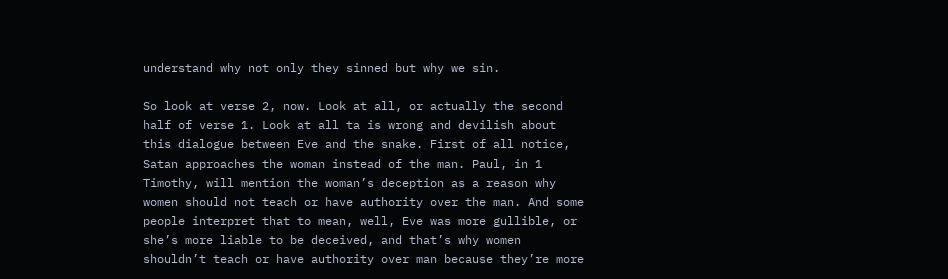understand why not only they sinned but why we sin.

So look at verse 2, now. Look at all, or actually the second half of verse 1. Look at all ta is wrong and devilish about this dialogue between Eve and the snake. First of all notice, Satan approaches the woman instead of the man. Paul, in 1 Timothy, will mention the woman’s deception as a reason why women should not teach or have authority over the man. And some people interpret that to mean, well, Eve was more gullible, or she’s more liable to be deceived, and that’s why women shouldn’t teach or have authority over man because they’re more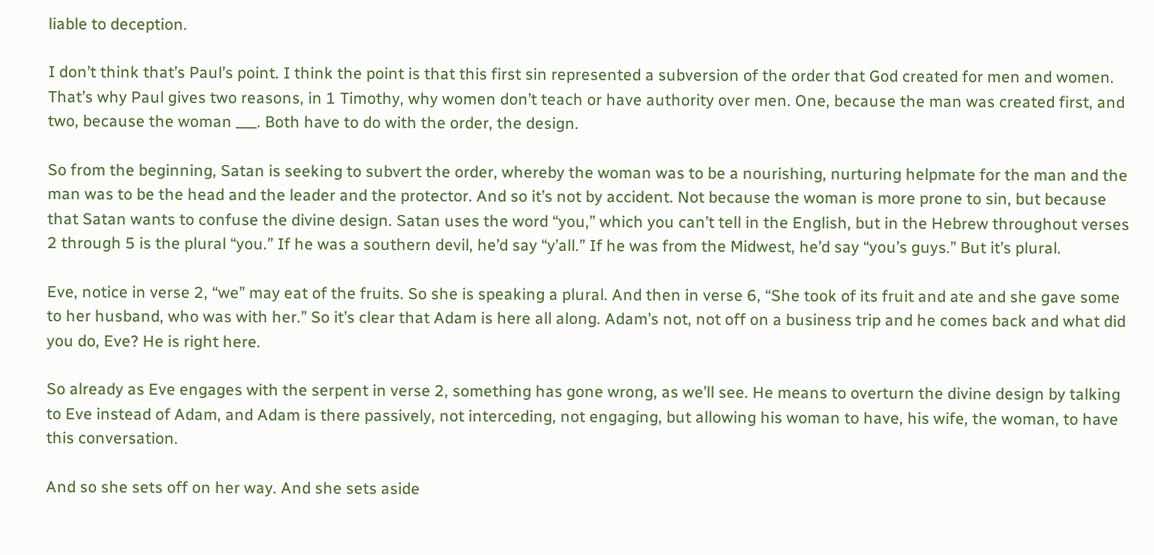liable to deception.

I don’t think that’s Paul’s point. I think the point is that this first sin represented a subversion of the order that God created for men and women. That’s why Paul gives two reasons, in 1 Timothy, why women don’t teach or have authority over men. One, because the man was created first, and two, because the woman ___. Both have to do with the order, the design.

So from the beginning, Satan is seeking to subvert the order, whereby the woman was to be a nourishing, nurturing helpmate for the man and the man was to be the head and the leader and the protector. And so it’s not by accident. Not because the woman is more prone to sin, but because that Satan wants to confuse the divine design. Satan uses the word “you,” which you can’t tell in the English, but in the Hebrew throughout verses 2 through 5 is the plural “you.” If he was a southern devil, he’d say “y’all.” If he was from the Midwest, he’d say “you’s guys.” But it’s plural.

Eve, notice in verse 2, “we” may eat of the fruits. So she is speaking a plural. And then in verse 6, “She took of its fruit and ate and she gave some to her husband, who was with her.” So it’s clear that Adam is here all along. Adam’s not, not off on a business trip and he comes back and what did you do, Eve? He is right here.

So already as Eve engages with the serpent in verse 2, something has gone wrong, as we’ll see. He means to overturn the divine design by talking to Eve instead of Adam, and Adam is there passively, not interceding, not engaging, but allowing his woman to have, his wife, the woman, to have this conversation.

And so she sets off on her way. And she sets aside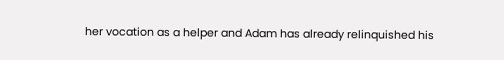her vocation as a helper and Adam has already relinquished his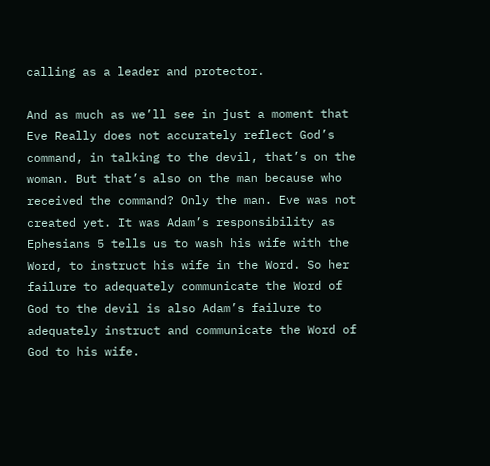calling as a leader and protector.

And as much as we’ll see in just a moment that Eve Really does not accurately reflect God’s command, in talking to the devil, that’s on the woman. But that’s also on the man because who received the command? Only the man. Eve was not created yet. It was Adam’s responsibility as Ephesians 5 tells us to wash his wife with the Word, to instruct his wife in the Word. So her failure to adequately communicate the Word of God to the devil is also Adam’s failure to adequately instruct and communicate the Word of God to his wife.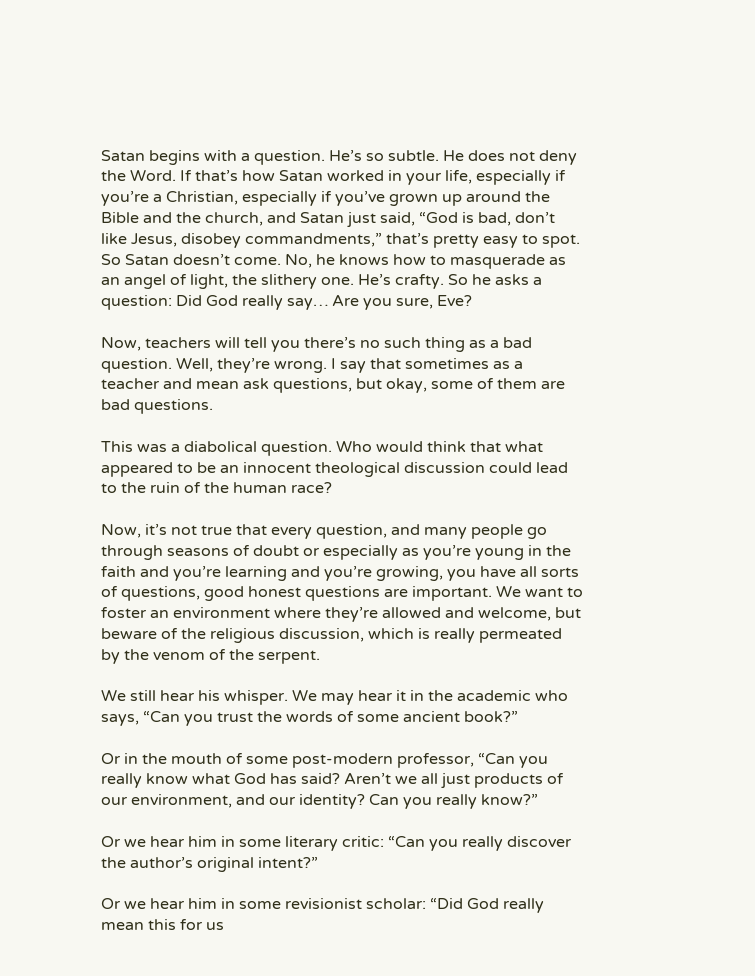Satan begins with a question. He’s so subtle. He does not deny the Word. If that’s how Satan worked in your life, especially if you’re a Christian, especially if you’ve grown up around the Bible and the church, and Satan just said, “God is bad, don’t like Jesus, disobey commandments,” that’s pretty easy to spot. So Satan doesn’t come. No, he knows how to masquerade as an angel of light, the slithery one. He’s crafty. So he asks a question: Did God really say… Are you sure, Eve?

Now, teachers will tell you there’s no such thing as a bad question. Well, they’re wrong. I say that sometimes as a teacher and mean ask questions, but okay, some of them are bad questions.

This was a diabolical question. Who would think that what appeared to be an innocent theological discussion could lead to the ruin of the human race?

Now, it’s not true that every question, and many people go through seasons of doubt or especially as you’re young in the faith and you’re learning and you’re growing, you have all sorts of questions, good honest questions are important. We want to foster an environment where they’re allowed and welcome, but beware of the religious discussion, which is really permeated by the venom of the serpent.

We still hear his whisper. We may hear it in the academic who says, “Can you trust the words of some ancient book?”

Or in the mouth of some post-modern professor, “Can you really know what God has said? Aren’t we all just products of our environment, and our identity? Can you really know?”

Or we hear him in some literary critic: “Can you really discover the author’s original intent?”

Or we hear him in some revisionist scholar: “Did God really mean this for us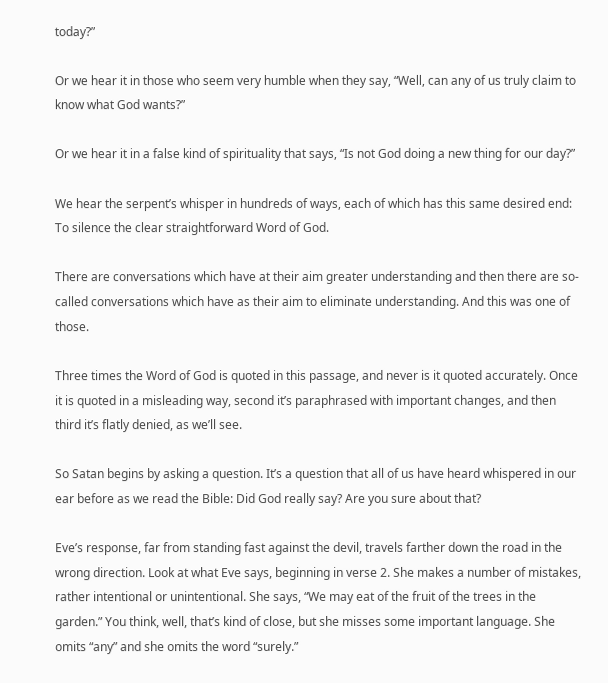today?”

Or we hear it in those who seem very humble when they say, “Well, can any of us truly claim to know what God wants?”

Or we hear it in a false kind of spirituality that says, “Is not God doing a new thing for our day?”

We hear the serpent’s whisper in hundreds of ways, each of which has this same desired end: To silence the clear straightforward Word of God.

There are conversations which have at their aim greater understanding and then there are so-called conversations which have as their aim to eliminate understanding. And this was one of those.

Three times the Word of God is quoted in this passage, and never is it quoted accurately. Once it is quoted in a misleading way, second it’s paraphrased with important changes, and then third it’s flatly denied, as we’ll see.

So Satan begins by asking a question. It’s a question that all of us have heard whispered in our ear before as we read the Bible: Did God really say? Are you sure about that?

Eve’s response, far from standing fast against the devil, travels farther down the road in the wrong direction. Look at what Eve says, beginning in verse 2. She makes a number of mistakes, rather intentional or unintentional. She says, “We may eat of the fruit of the trees in the garden.” You think, well, that’s kind of close, but she misses some important language. She omits “any” and she omits the word “surely.”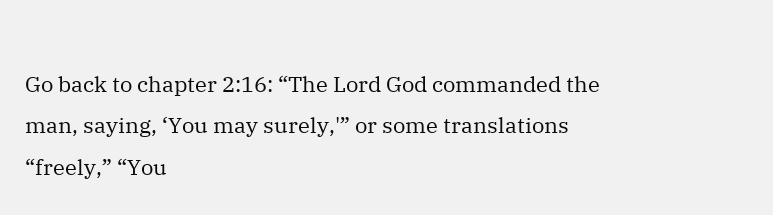Go back to chapter 2:16: “The Lord God commanded the man, saying, ‘You may surely,'” or some translations “freely,” “You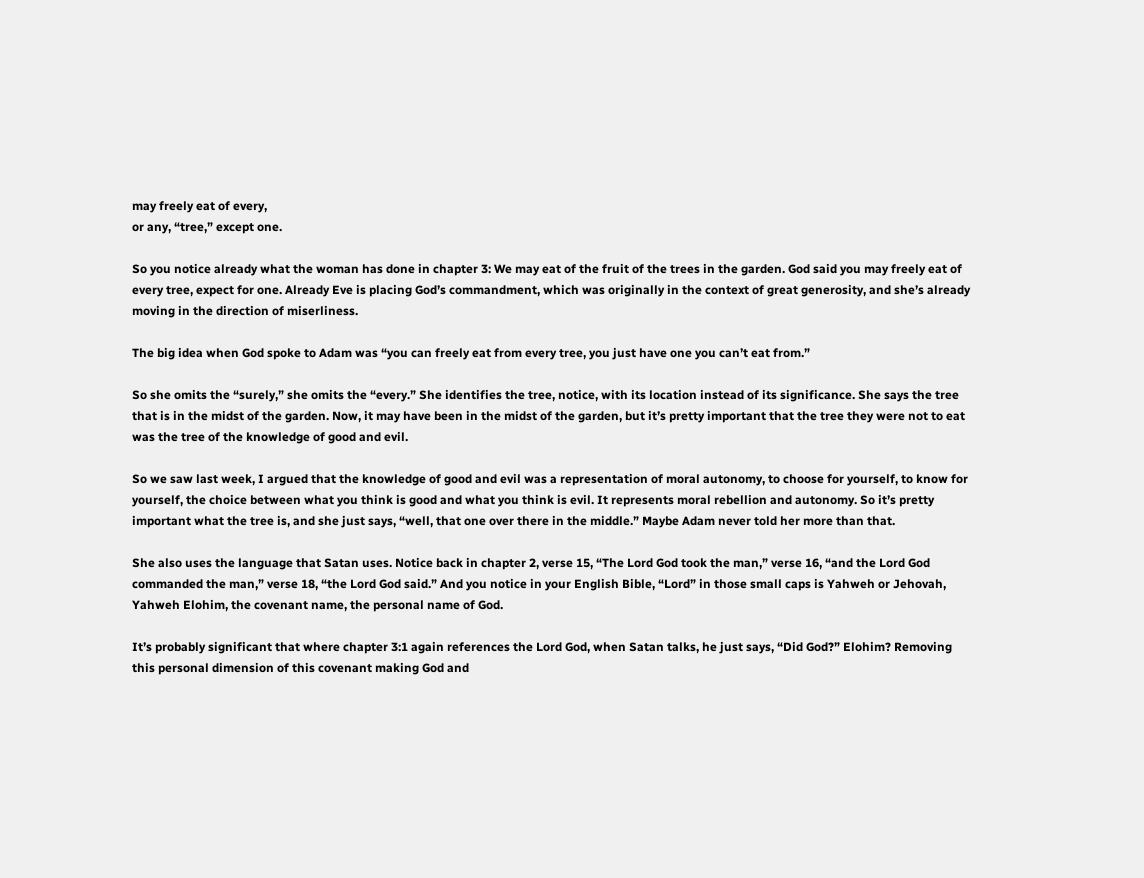may freely eat of every,
or any, “tree,” except one.

So you notice already what the woman has done in chapter 3: We may eat of the fruit of the trees in the garden. God said you may freely eat of every tree, expect for one. Already Eve is placing God’s commandment, which was originally in the context of great generosity, and she’s already moving in the direction of miserliness.

The big idea when God spoke to Adam was “you can freely eat from every tree, you just have one you can’t eat from.”

So she omits the “surely,” she omits the “every.” She identifies the tree, notice, with its location instead of its significance. She says the tree that is in the midst of the garden. Now, it may have been in the midst of the garden, but it’s pretty important that the tree they were not to eat was the tree of the knowledge of good and evil.

So we saw last week, I argued that the knowledge of good and evil was a representation of moral autonomy, to choose for yourself, to know for yourself, the choice between what you think is good and what you think is evil. It represents moral rebellion and autonomy. So it’s pretty important what the tree is, and she just says, “well, that one over there in the middle.” Maybe Adam never told her more than that.

She also uses the language that Satan uses. Notice back in chapter 2, verse 15, “The Lord God took the man,” verse 16, “and the Lord God commanded the man,” verse 18, “the Lord God said.” And you notice in your English Bible, “Lord” in those small caps is Yahweh or Jehovah, Yahweh Elohim, the covenant name, the personal name of God.

It’s probably significant that where chapter 3:1 again references the Lord God, when Satan talks, he just says, “Did God?” Elohim? Removing this personal dimension of this covenant making God and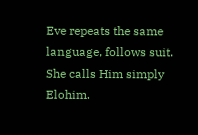Eve repeats the same language, follows suit. She calls Him simply Elohim.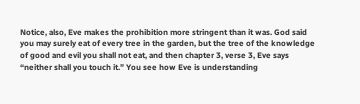Notice, also, Eve makes the prohibition more stringent than it was. God said you may surely eat of every tree in the garden, but the tree of the knowledge of good and evil you shall not eat, and then chapter 3, verse 3, Eve says “neither shall you touch it.” You see how Eve is understanding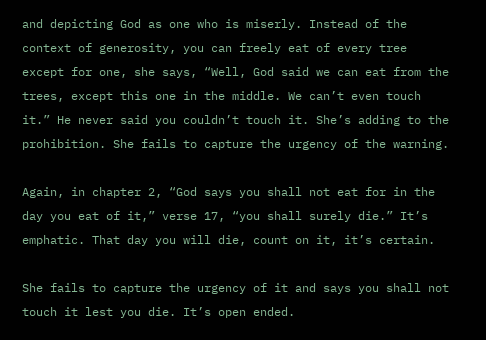and depicting God as one who is miserly. Instead of the context of generosity, you can freely eat of every tree except for one, she says, “Well, God said we can eat from the trees, except this one in the middle. We can’t even touch it.” He never said you couldn’t touch it. She’s adding to the prohibition. She fails to capture the urgency of the warning.

Again, in chapter 2, “God says you shall not eat for in the day you eat of it,” verse 17, “you shall surely die.” It’s emphatic. That day you will die, count on it, it’s certain.

She fails to capture the urgency of it and says you shall not touch it lest you die. It’s open ended.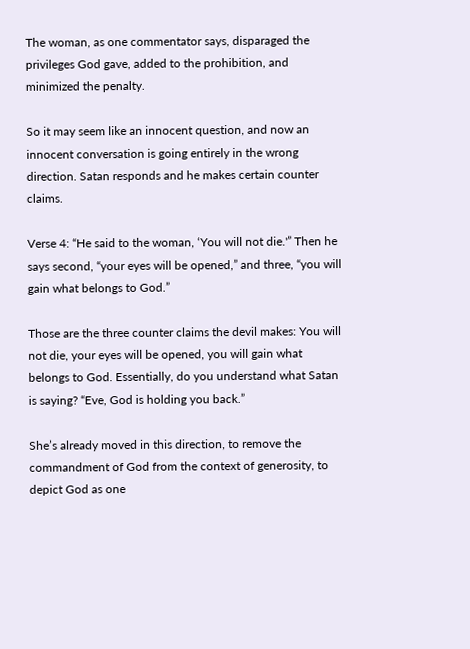The woman, as one commentator says, disparaged the privileges God gave, added to the prohibition, and minimized the penalty.

So it may seem like an innocent question, and now an innocent conversation is going entirely in the wrong direction. Satan responds and he makes certain counter claims.

Verse 4: “He said to the woman, ‘You will not die.'” Then he says second, “your eyes will be opened,” and three, “you will gain what belongs to God.”

Those are the three counter claims the devil makes: You will not die, your eyes will be opened, you will gain what belongs to God. Essentially, do you understand what Satan is saying? “Eve, God is holding you back.”

She’s already moved in this direction, to remove the commandment of God from the context of generosity, to depict God as one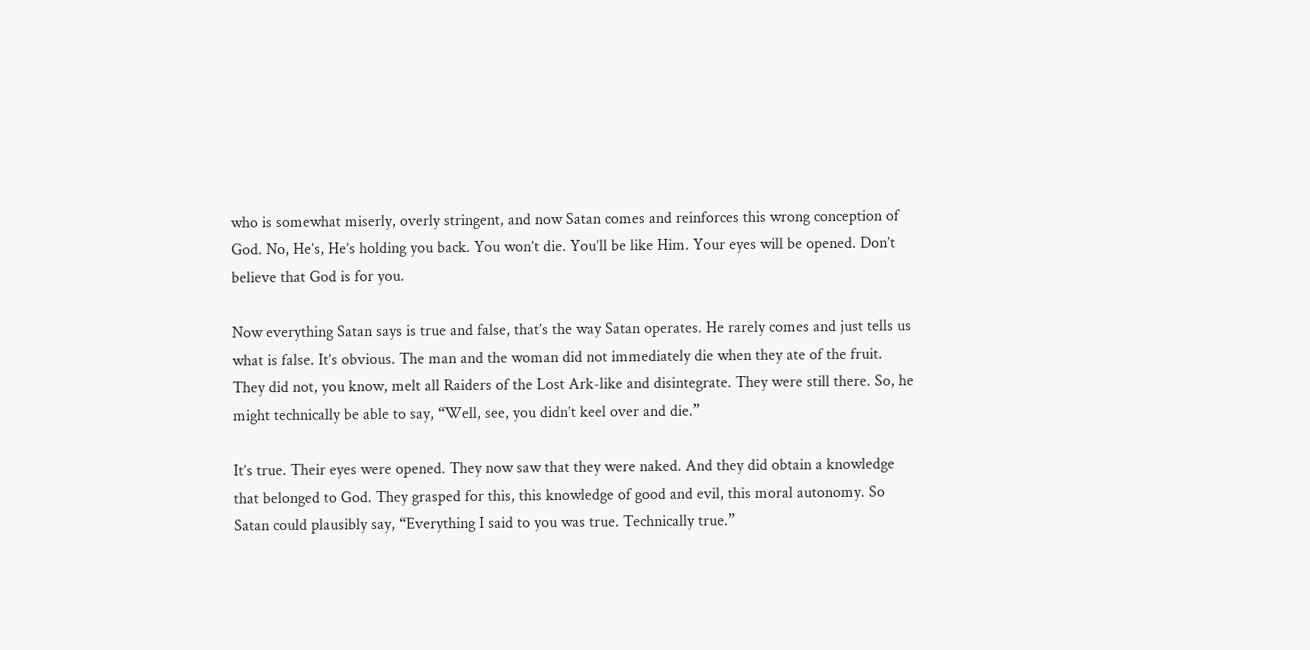who is somewhat miserly, overly stringent, and now Satan comes and reinforces this wrong conception of God. No, He’s, He’s holding you back. You won’t die. You’ll be like Him. Your eyes will be opened. Don’t believe that God is for you.

Now everything Satan says is true and false, that’s the way Satan operates. He rarely comes and just tells us what is false. It’s obvious. The man and the woman did not immediately die when they ate of the fruit. They did not, you know, melt all Raiders of the Lost Ark-like and disintegrate. They were still there. So, he might technically be able to say, “Well, see, you didn’t keel over and die.”

It’s true. Their eyes were opened. They now saw that they were naked. And they did obtain a knowledge that belonged to God. They grasped for this, this knowledge of good and evil, this moral autonomy. So Satan could plausibly say, “Everything I said to you was true. Technically true.”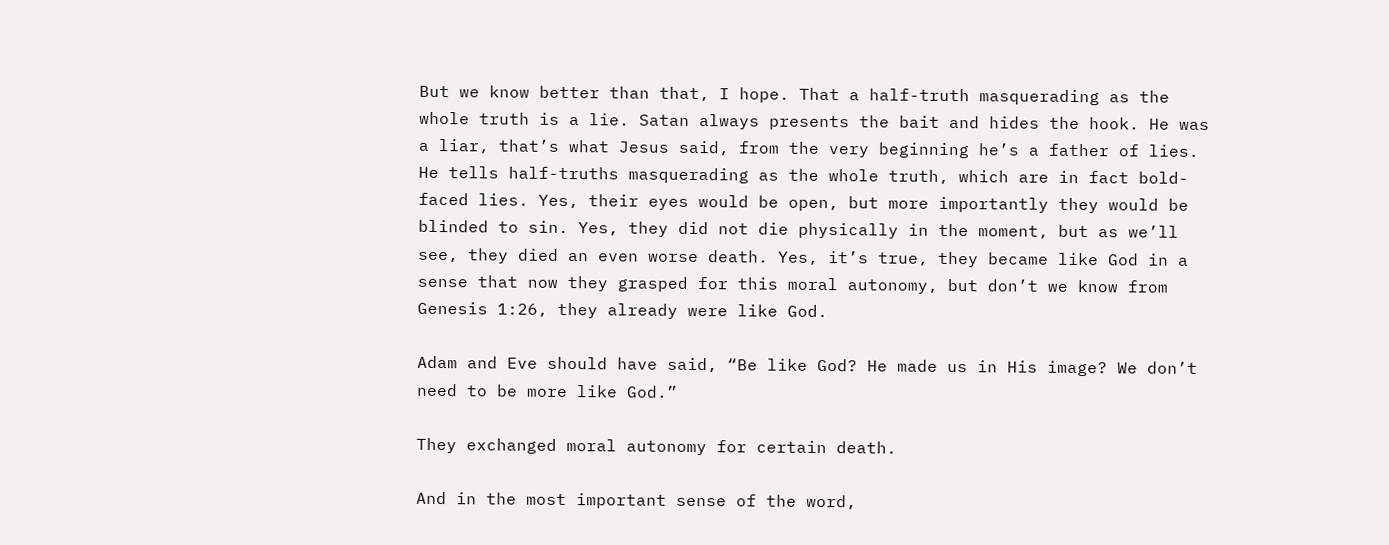But we know better than that, I hope. That a half-truth masquerading as the whole truth is a lie. Satan always presents the bait and hides the hook. He was a liar, that’s what Jesus said, from the very beginning he’s a father of lies. He tells half-truths masquerading as the whole truth, which are in fact bold-faced lies. Yes, their eyes would be open, but more importantly they would be blinded to sin. Yes, they did not die physically in the moment, but as we’ll see, they died an even worse death. Yes, it’s true, they became like God in a sense that now they grasped for this moral autonomy, but don’t we know from Genesis 1:26, they already were like God.

Adam and Eve should have said, “Be like God? He made us in His image? We don’t need to be more like God.”

They exchanged moral autonomy for certain death.

And in the most important sense of the word,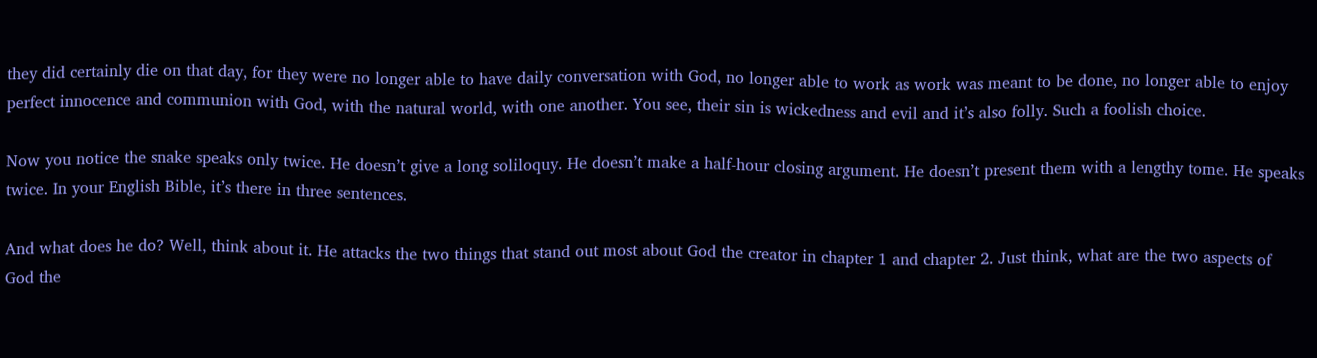they did certainly die on that day, for they were no longer able to have daily conversation with God, no longer able to work as work was meant to be done, no longer able to enjoy perfect innocence and communion with God, with the natural world, with one another. You see, their sin is wickedness and evil and it’s also folly. Such a foolish choice.

Now you notice the snake speaks only twice. He doesn’t give a long soliloquy. He doesn’t make a half-hour closing argument. He doesn’t present them with a lengthy tome. He speaks twice. In your English Bible, it’s there in three sentences.

And what does he do? Well, think about it. He attacks the two things that stand out most about God the creator in chapter 1 and chapter 2. Just think, what are the two aspects of God the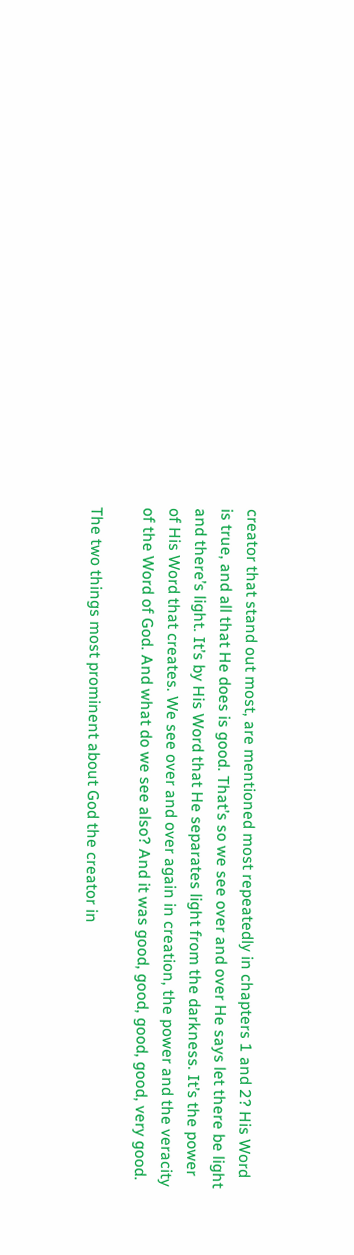creator that stand out most, are mentioned most repeatedly in chapters 1 and 2? His Word is true, and all that He does is good. That’s so we see over and over He says let there be light and there’s light. It’s by His Word that He separates light from the darkness. It’s the power of His Word that creates. We see over and over again in creation, the power and the veracity of the Word of God. And what do we see also? And it was good, good, good, good, very good.

The two things most prominent about God the creator in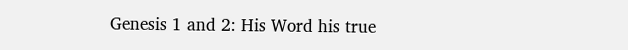Genesis 1 and 2: His Word his true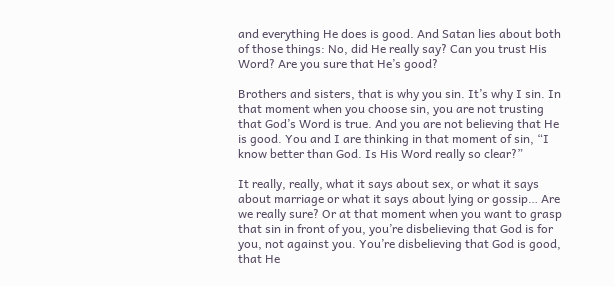and everything He does is good. And Satan lies about both of those things: No, did He really say? Can you trust His Word? Are you sure that He’s good?

Brothers and sisters, that is why you sin. It’s why I sin. In that moment when you choose sin, you are not trusting that God’s Word is true. And you are not believing that He is good. You and I are thinking in that moment of sin, “I know better than God. Is His Word really so clear?”

It really, really, what it says about sex, or what it says about marriage or what it says about lying or gossip… Are we really sure? Or at that moment when you want to grasp that sin in front of you, you’re disbelieving that God is for you, not against you. You’re disbelieving that God is good, that He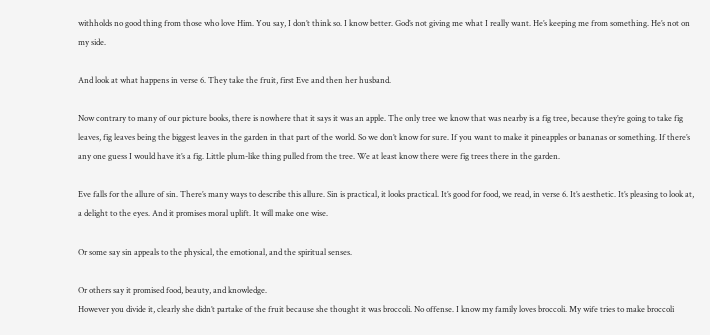withholds no good thing from those who love Him. You say, I don’t think so. I know better. God’s not giving me what I really want. He’s keeping me from something. He’s not on my side.

And look at what happens in verse 6. They take the fruit, first Eve and then her husband.

Now contrary to many of our picture books, there is nowhere that it says it was an apple. The only tree we know that was nearby is a fig tree, because they’re going to take fig leaves, fig leaves being the biggest leaves in the garden in that part of the world. So we don’t know for sure. If you want to make it pineapples or bananas or something. If there’s any one guess I would have it’s a fig. Little plum-like thing pulled from the tree. We at least know there were fig trees there in the garden.

Eve falls for the allure of sin. There’s many ways to describe this allure. Sin is practical, it looks practical. It’s good for food, we read, in verse 6. It’s aesthetic. It’s pleasing to look at, a delight to the eyes. And it promises moral uplift. It will make one wise.

Or some say sin appeals to the physical, the emotional, and the spiritual senses.

Or others say it promised food, beauty, and knowledge.
However you divide it, clearly she didn’t partake of the fruit because she thought it was broccoli. No offense. I know my family loves broccoli. My wife tries to make broccoli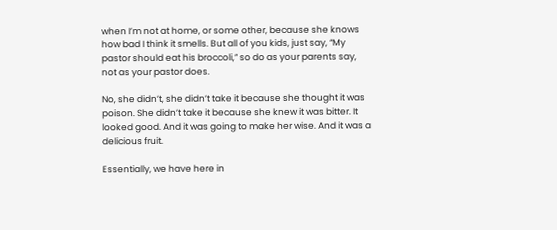when I’m not at home, or some other, because she knows how bad I think it smells. But all of you kids, just say, “My pastor should eat his broccoli,” so do as your parents say, not as your pastor does.

No, she didn’t, she didn’t take it because she thought it was poison. She didn’t take it because she knew it was bitter. It looked good. And it was going to make her wise. And it was a delicious fruit.

Essentially, we have here in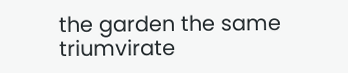the garden the same triumvirate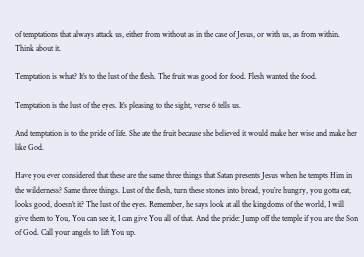of temptations that always attack us, either from without as in the case of Jesus, or with us, as from within. Think about it.

Temptation is what? It’s to the lust of the flesh. The fruit was good for food. Flesh wanted the food.

Temptation is the lust of the eyes. It’s pleasing to the sight, verse 6 tells us.

And temptation is to the pride of life. She ate the fruit because she believed it would make her wise and make her like God.

Have you ever considered that these are the same three things that Satan presents Jesus when he tempts Him in the wilderness? Same three things. Lust of the flesh, turn these stones into bread, you’re hungry, you gotta eat, looks good, doesn’t it? The lust of the eyes. Remember, he says look at all the kingdoms of the world, I will give them to You, You can see it, I can give You all of that. And the pride: Jump off the temple if you are the Son of God. Call your angels to lift You up.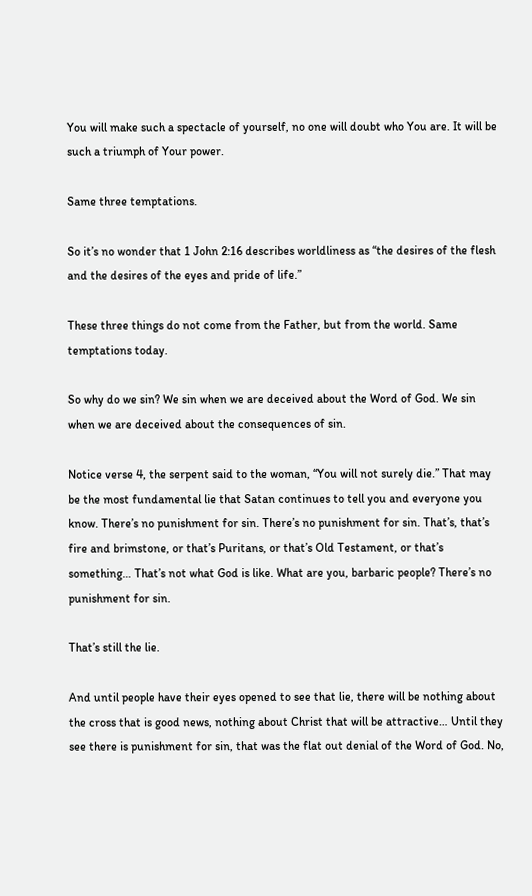You will make such a spectacle of yourself, no one will doubt who You are. It will be such a triumph of Your power.

Same three temptations.

So it’s no wonder that 1 John 2:16 describes worldliness as “the desires of the flesh and the desires of the eyes and pride of life.”

These three things do not come from the Father, but from the world. Same temptations today.

So why do we sin? We sin when we are deceived about the Word of God. We sin when we are deceived about the consequences of sin.

Notice verse 4, the serpent said to the woman, “You will not surely die.” That may be the most fundamental lie that Satan continues to tell you and everyone you know. There’s no punishment for sin. There’s no punishment for sin. That’s, that’s fire and brimstone, or that’s Puritans, or that’s Old Testament, or that’s something… That’s not what God is like. What are you, barbaric people? There’s no punishment for sin.

That’s still the lie.

And until people have their eyes opened to see that lie, there will be nothing about the cross that is good news, nothing about Christ that will be attractive… Until they see there is punishment for sin, that was the flat out denial of the Word of God. No,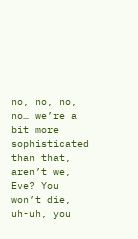no, no, no, no… we’re a bit more sophisticated than that, aren’t we, Eve? You won’t die, uh-uh, you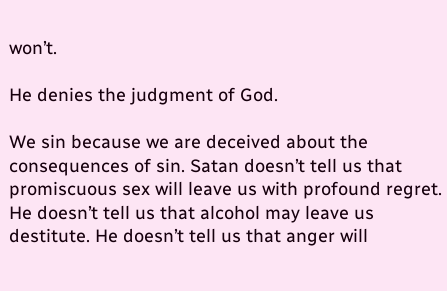won’t.

He denies the judgment of God.

We sin because we are deceived about the consequences of sin. Satan doesn’t tell us that promiscuous sex will leave us with profound regret. He doesn’t tell us that alcohol may leave us destitute. He doesn’t tell us that anger will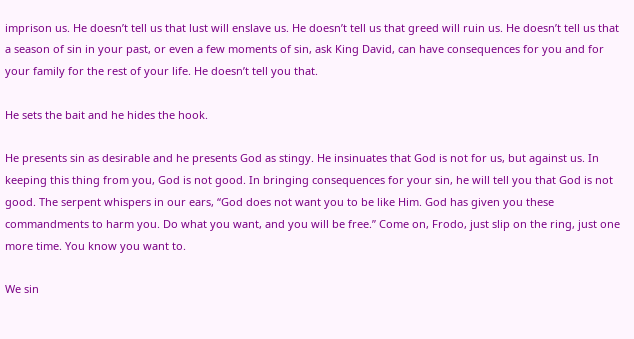imprison us. He doesn’t tell us that lust will enslave us. He doesn’t tell us that greed will ruin us. He doesn’t tell us that a season of sin in your past, or even a few moments of sin, ask King David, can have consequences for you and for your family for the rest of your life. He doesn’t tell you that.

He sets the bait and he hides the hook.

He presents sin as desirable and he presents God as stingy. He insinuates that God is not for us, but against us. In keeping this thing from you, God is not good. In bringing consequences for your sin, he will tell you that God is not good. The serpent whispers in our ears, “God does not want you to be like Him. God has given you these commandments to harm you. Do what you want, and you will be free.” Come on, Frodo, just slip on the ring, just one more time. You know you want to.

We sin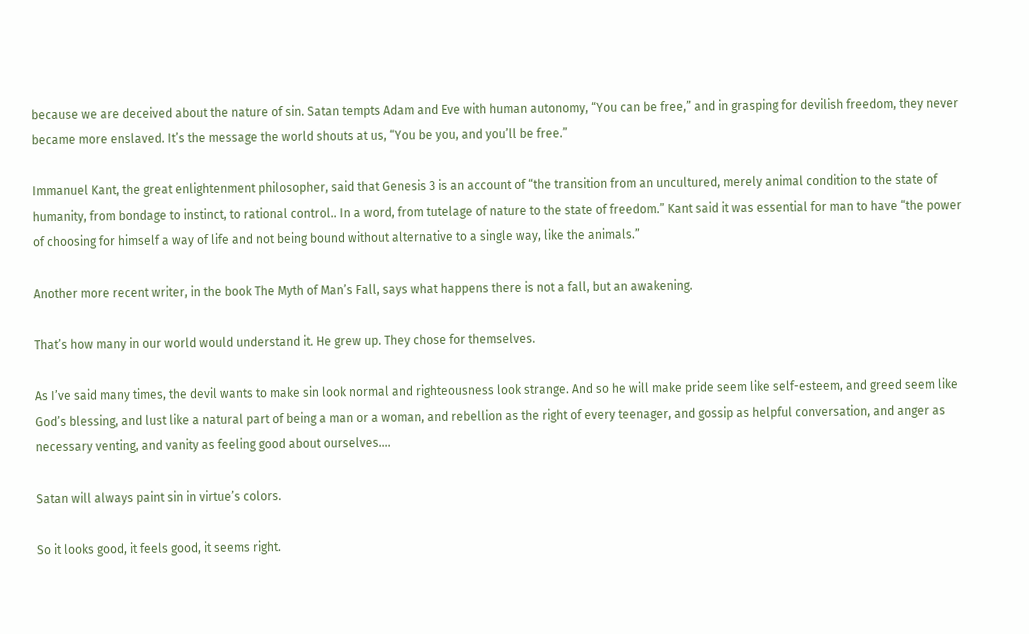because we are deceived about the nature of sin. Satan tempts Adam and Eve with human autonomy, “You can be free,” and in grasping for devilish freedom, they never became more enslaved. It’s the message the world shouts at us, “You be you, and you’ll be free.”

Immanuel Kant, the great enlightenment philosopher, said that Genesis 3 is an account of “the transition from an uncultured, merely animal condition to the state of humanity, from bondage to instinct, to rational control.. In a word, from tutelage of nature to the state of freedom.” Kant said it was essential for man to have “the power of choosing for himself a way of life and not being bound without alternative to a single way, like the animals.”

Another more recent writer, in the book The Myth of Man’s Fall, says what happens there is not a fall, but an awakening.

That’s how many in our world would understand it. He grew up. They chose for themselves.

As I’ve said many times, the devil wants to make sin look normal and righteousness look strange. And so he will make pride seem like self-esteem, and greed seem like God’s blessing, and lust like a natural part of being a man or a woman, and rebellion as the right of every teenager, and gossip as helpful conversation, and anger as necessary venting, and vanity as feeling good about ourselves….

Satan will always paint sin in virtue’s colors.

So it looks good, it feels good, it seems right.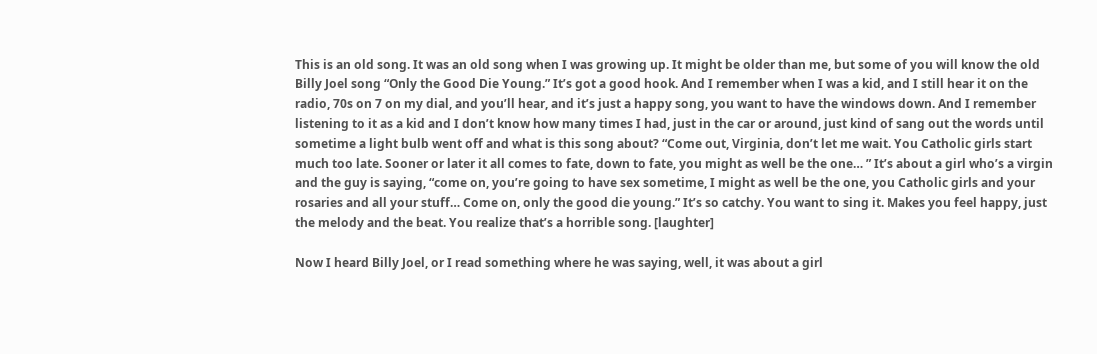This is an old song. It was an old song when I was growing up. It might be older than me, but some of you will know the old Billy Joel song “Only the Good Die Young.” It’s got a good hook. And I remember when I was a kid, and I still hear it on the radio, 70s on 7 on my dial, and you’ll hear, and it’s just a happy song, you want to have the windows down. And I remember listening to it as a kid and I don’t know how many times I had, just in the car or around, just kind of sang out the words until sometime a light bulb went off and what is this song about? “Come out, Virginia, don’t let me wait. You Catholic girls start much too late. Sooner or later it all comes to fate, down to fate, you might as well be the one… ” It’s about a girl who’s a virgin and the guy is saying, “come on, you’re going to have sex sometime, I might as well be the one, you Catholic girls and your rosaries and all your stuff… Come on, only the good die young.” It’s so catchy. You want to sing it. Makes you feel happy, just the melody and the beat. You realize that’s a horrible song. [laughter]

Now I heard Billy Joel, or I read something where he was saying, well, it was about a girl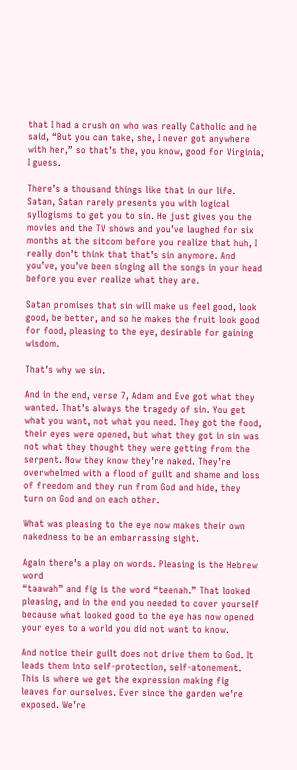that I had a crush on who was really Catholic and he said, “But you can take, she, I never got anywhere with her,” so that’s the, you know, good for Virginia, I guess.

There’s a thousand things like that in our life. Satan, Satan rarely presents you with logical syllogisms to get you to sin. He just gives you the movies and the TV shows and you’ve laughed for six months at the sitcom before you realize that huh, I really don’t think that that’s sin anymore. And you’ve, you’ve been singing all the songs in your head before you ever realize what they are.

Satan promises that sin will make us feel good, look good, be better, and so he makes the fruit look good for food, pleasing to the eye, desirable for gaining wisdom.

That’s why we sin.

And in the end, verse 7, Adam and Eve got what they wanted. That’s always the tragedy of sin. You get what you want, not what you need. They got the food, their eyes were opened, but what they got in sin was not what they thought they were getting from the serpent. Now they know they’re naked. They’re overwhelmed with a flood of guilt and shame and loss of freedom and they run from God and hide, they turn on God and on each other.

What was pleasing to the eye now makes their own nakedness to be an embarrassing sight.

Again there’s a play on words. Pleasing is the Hebrew word
“taawah” and fig is the word “teenah.” That looked pleasing, and in the end you needed to cover yourself because what looked good to the eye has now opened your eyes to a world you did not want to know.

And notice their guilt does not drive them to God. It leads them into self-protection, self-atonement. This is where we get the expression making fig leaves for ourselves. Ever since the garden we’re exposed. We’re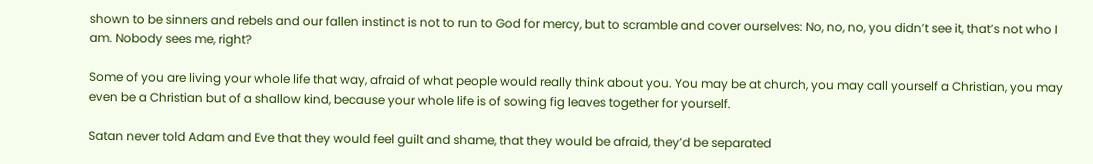shown to be sinners and rebels and our fallen instinct is not to run to God for mercy, but to scramble and cover ourselves: No, no, no, you didn’t see it, that’s not who I am. Nobody sees me, right?

Some of you are living your whole life that way, afraid of what people would really think about you. You may be at church, you may call yourself a Christian, you may even be a Christian but of a shallow kind, because your whole life is of sowing fig leaves together for yourself.

Satan never told Adam and Eve that they would feel guilt and shame, that they would be afraid, they’d be separated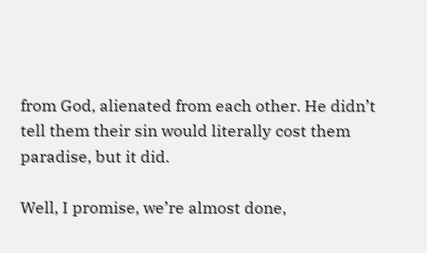from God, alienated from each other. He didn’t tell them their sin would literally cost them paradise, but it did.

Well, I promise, we’re almost done,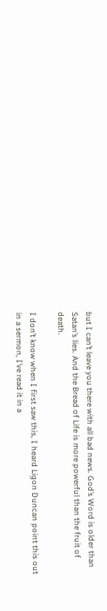but I can’t leave you there with all bad news. God’s Word is older than Satan’s lies. And the Bread of Life is more powerful than the fruit of death.

I don’t know when I first saw this, I heard Ligon Duncan point this out in a sermon, I’ve read it in a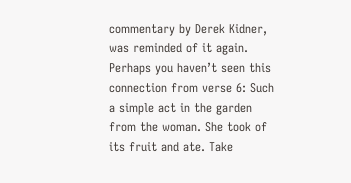commentary by Derek Kidner, was reminded of it again. Perhaps you haven’t seen this connection from verse 6: Such a simple act in the garden from the woman. She took of its fruit and ate. Take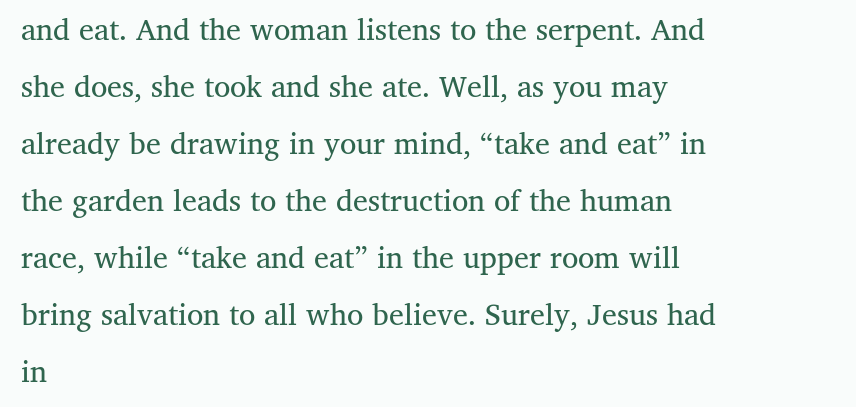and eat. And the woman listens to the serpent. And she does, she took and she ate. Well, as you may already be drawing in your mind, “take and eat” in the garden leads to the destruction of the human race, while “take and eat” in the upper room will bring salvation to all who believe. Surely, Jesus had in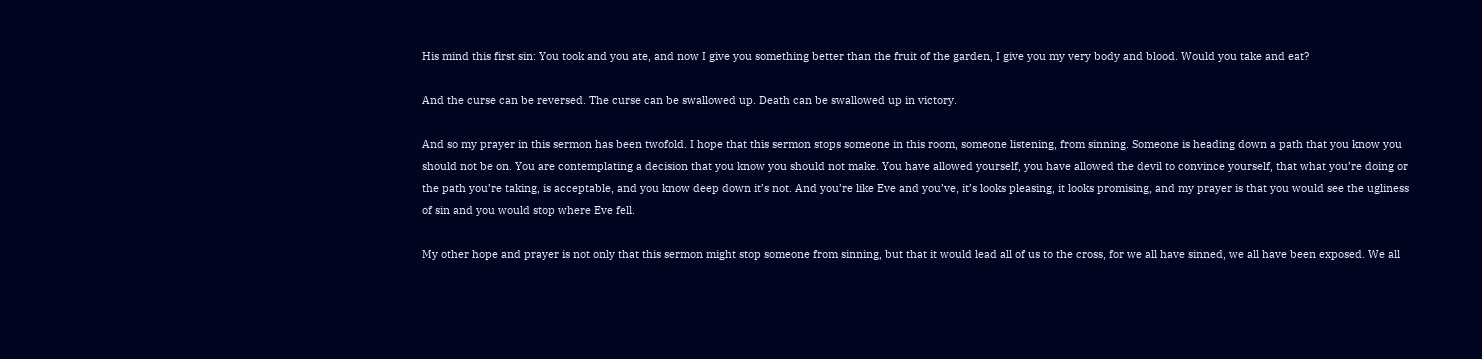His mind this first sin: You took and you ate, and now I give you something better than the fruit of the garden, I give you my very body and blood. Would you take and eat?

And the curse can be reversed. The curse can be swallowed up. Death can be swallowed up in victory.

And so my prayer in this sermon has been twofold. I hope that this sermon stops someone in this room, someone listening, from sinning. Someone is heading down a path that you know you should not be on. You are contemplating a decision that you know you should not make. You have allowed yourself, you have allowed the devil to convince yourself, that what you’re doing or the path you’re taking, is acceptable, and you know deep down it’s not. And you’re like Eve and you’ve, it’s looks pleasing, it looks promising, and my prayer is that you would see the ugliness of sin and you would stop where Eve fell.

My other hope and prayer is not only that this sermon might stop someone from sinning, but that it would lead all of us to the cross, for we all have sinned, we all have been exposed. We all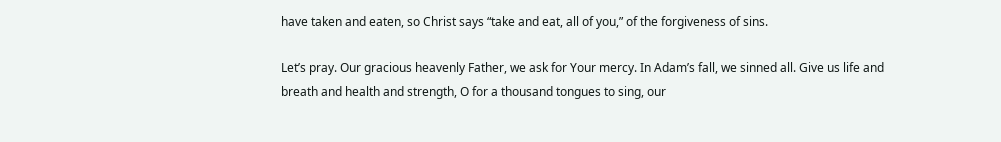have taken and eaten, so Christ says “take and eat, all of you,” of the forgiveness of sins.

Let’s pray. Our gracious heavenly Father, we ask for Your mercy. In Adam’s fall, we sinned all. Give us life and breath and health and strength, O for a thousand tongues to sing, our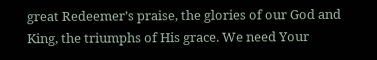great Redeemer’s praise, the glories of our God and King, the triumphs of His grace. We need Your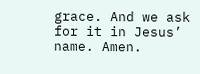grace. And we ask for it in Jesus’ name. Amen.